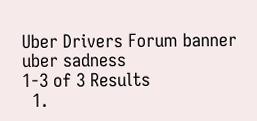Uber Drivers Forum banner
uber sadness
1-3 of 3 Results
  1.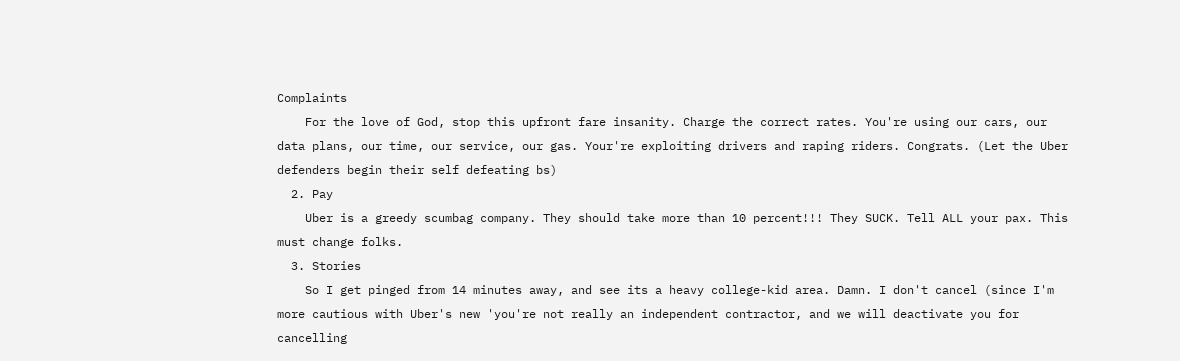Complaints
    For the love of God, stop this upfront fare insanity. Charge the correct rates. You're using our cars, our data plans, our time, our service, our gas. Your're exploiting drivers and raping riders. Congrats. (Let the Uber defenders begin their self defeating bs)
  2. Pay
    Uber is a greedy scumbag company. They should take more than 10 percent!!! They SUCK. Tell ALL your pax. This must change folks.
  3. Stories
    So I get pinged from 14 minutes away, and see its a heavy college-kid area. Damn. I don't cancel (since I'm more cautious with Uber's new 'you're not really an independent contractor, and we will deactivate you for cancelling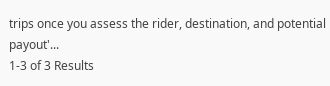trips once you assess the rider, destination, and potential payout'...
1-3 of 3 Results